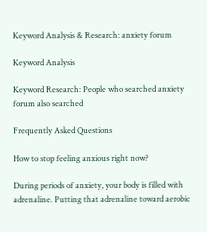Keyword Analysis & Research: anxiety forum

Keyword Analysis

Keyword Research: People who searched anxiety forum also searched

Frequently Asked Questions

How to stop feeling anxious right now?

During periods of anxiety, your body is filled with adrenaline. Putting that adrenaline toward aerobic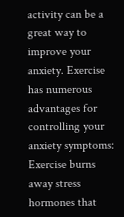activity can be a great way to improve your anxiety. Exercise has numerous advantages for controlling your anxiety symptoms: Exercise burns away stress hormones that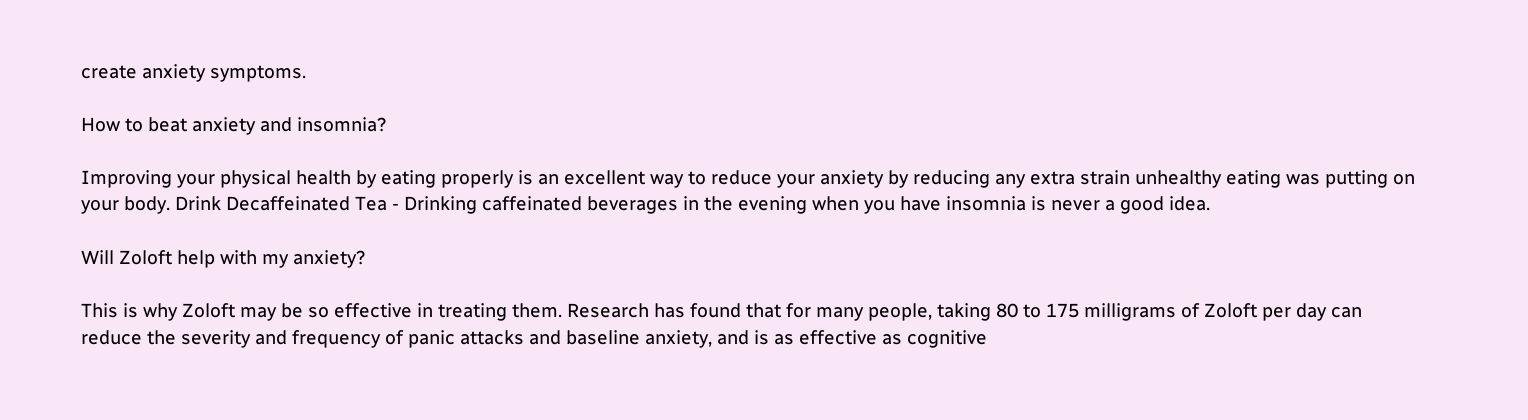create anxiety symptoms.

How to beat anxiety and insomnia?

Improving your physical health by eating properly is an excellent way to reduce your anxiety by reducing any extra strain unhealthy eating was putting on your body. Drink Decaffeinated Tea - Drinking caffeinated beverages in the evening when you have insomnia is never a good idea.

Will Zoloft help with my anxiety?

This is why Zoloft may be so effective in treating them. Research has found that for many people, taking 80 to 175 milligrams of Zoloft per day can reduce the severity and frequency of panic attacks and baseline anxiety, and is as effective as cognitive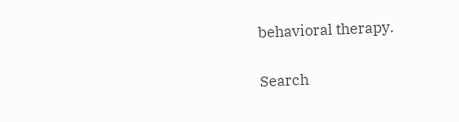behavioral therapy.

Search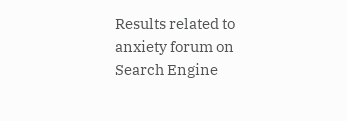Results related to anxiety forum on Search Engine